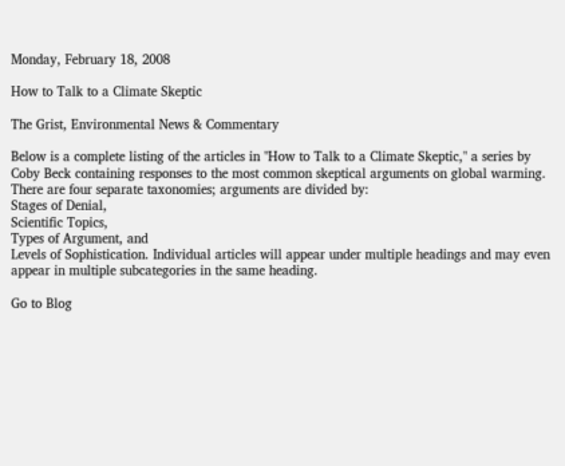Monday, February 18, 2008

How to Talk to a Climate Skeptic

The Grist, Environmental News & Commentary

Below is a complete listing of the articles in "How to Talk to a Climate Skeptic," a series by Coby Beck containing responses to the most common skeptical arguments on global warming. There are four separate taxonomies; arguments are divided by:
Stages of Denial,
Scientific Topics,
Types of Argument, and
Levels of Sophistication. Individual articles will appear under multiple headings and may even appear in multiple subcategories in the same heading.

Go to Blog